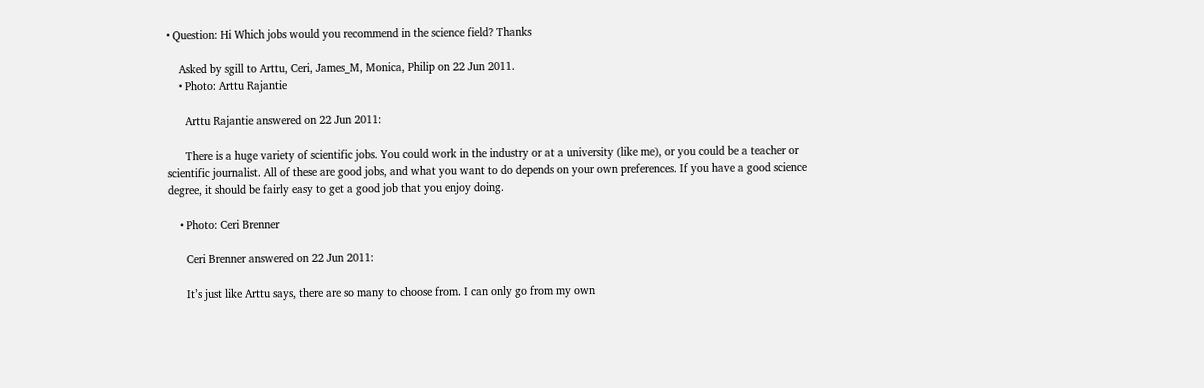• Question: Hi Which jobs would you recommend in the science field? Thanks

    Asked by sgill to Arttu, Ceri, James_M, Monica, Philip on 22 Jun 2011.
    • Photo: Arttu Rajantie

      Arttu Rajantie answered on 22 Jun 2011:

      There is a huge variety of scientific jobs. You could work in the industry or at a university (like me), or you could be a teacher or scientific journalist. All of these are good jobs, and what you want to do depends on your own preferences. If you have a good science degree, it should be fairly easy to get a good job that you enjoy doing.

    • Photo: Ceri Brenner

      Ceri Brenner answered on 22 Jun 2011:

      It’s just like Arttu says, there are so many to choose from. I can only go from my own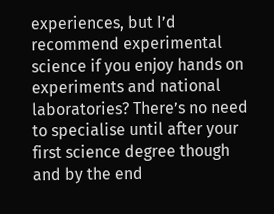experiences, but I’d recommend experimental science if you enjoy hands on experiments and national laboratories? There’s no need to specialise until after your first science degree though and by the end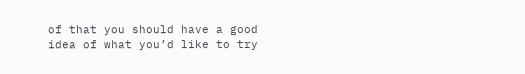of that you should have a good idea of what you’d like to try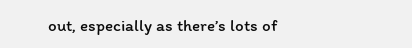out, especially as there’s lots of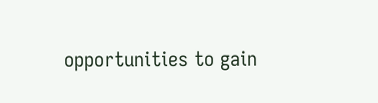opportunities to gain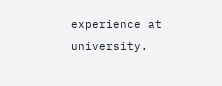experience at university.